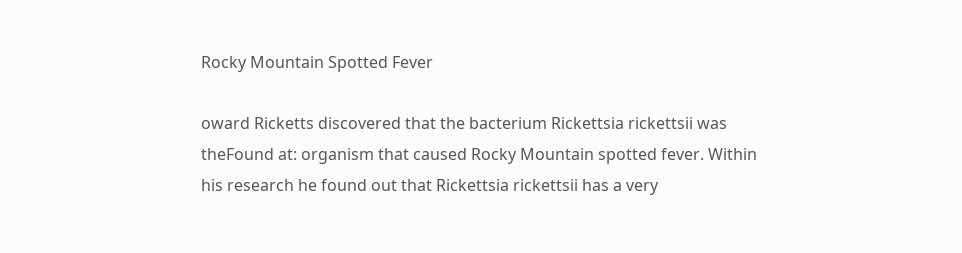Rocky Mountain Spotted Fever

oward Ricketts discovered that the bacterium Rickettsia rickettsii was theFound at: organism that caused Rocky Mountain spotted fever. Within his research he found out that Rickettsia rickettsii has a very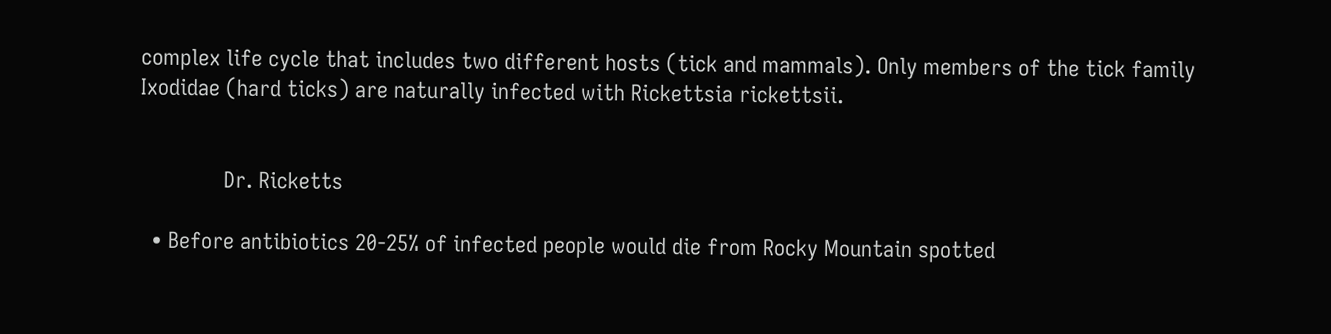complex life cycle that includes two different hosts (tick and mammals). Only members of the tick family Ixodidae (hard ticks) are naturally infected with Rickettsia rickettsii.


              Dr. Ricketts

  • Before antibiotics 20-25% of infected people would die from Rocky Mountain spotted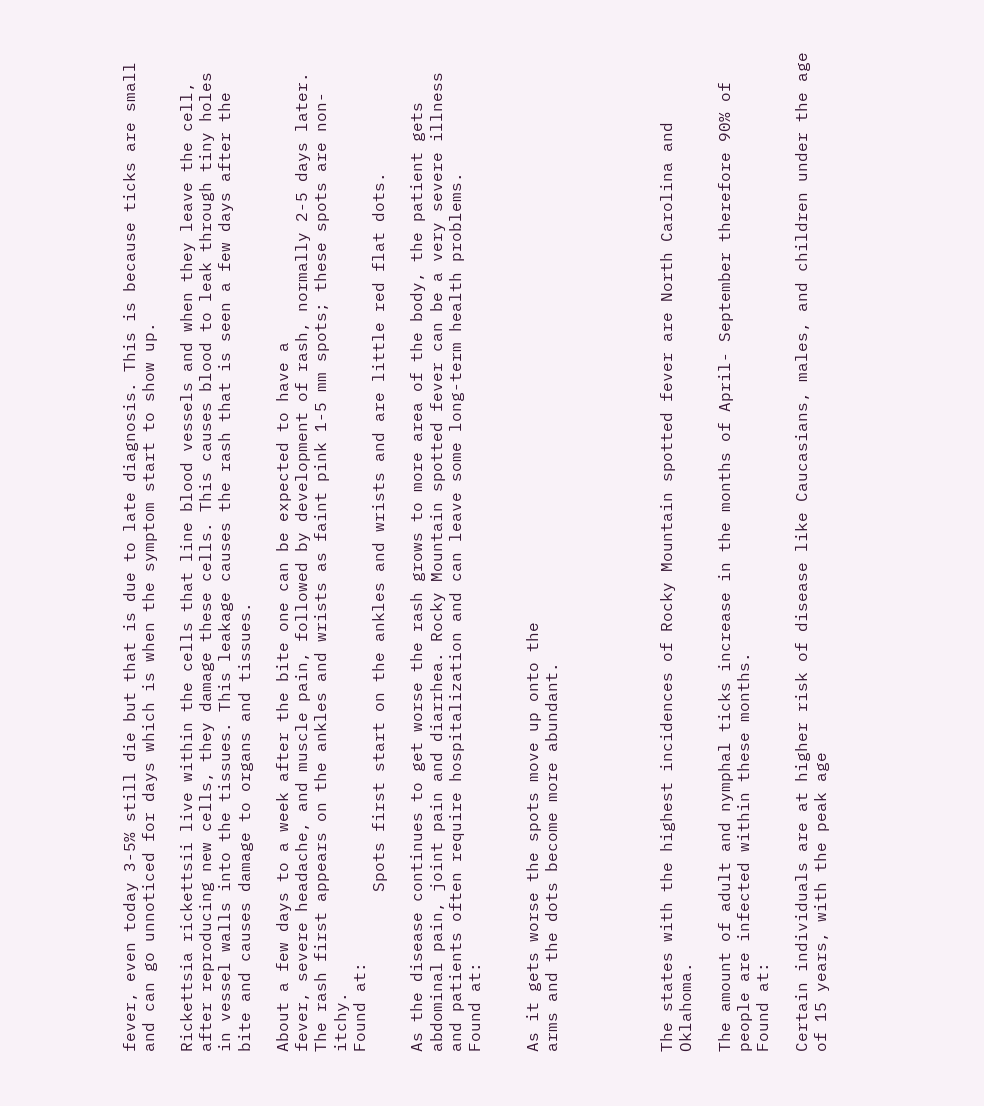fever, even today 3-5% still die but that is due to late diagnosis. This is because ticks are small and can go unnoticed for days which is when the symptom start to show up.

Rickettsia rickettsii live within the cells that line blood vessels and when they leave the cell, after reproducing new cells, they damage these cells. This causes blood to leak through tiny holes in vessel walls into the tissues. This leakage causes the rash that is seen a few days after the bite and causes damage to organs and tissues.

About a few days to a week after the bite one can be expected to have a
fever, severe headache, and muscle pain, followed by development of rash, normally 2-5 days later. The rash first appears on the ankles and wrists as faint pink 1-5 mm spots; these spots are non-itchy.
Found at:
                Spots first start on the ankles and wrists and are little red flat dots.

As the disease continues to get worse the rash grows to more area of the body, the patient gets abdominal pain, joint pain and diarrhea. Rocky Mountain spotted fever can be a very severe illness and patients often require hospitalization and can leave some long-term health problems.                                                             Found at:


As it gets worse the spots move up onto the
arms and the dots become more abundant.





The states with the highest incidences of Rocky Mountain spotted fever are North Carolina and Oklahoma.

The amount of adult and nymphal ticks increase in the months of April- September therefore 90% of people are infected within these months.
Found at:

Certain individuals are at higher risk of disease like Caucasians, males, and children under the age of 15 years, with the peak age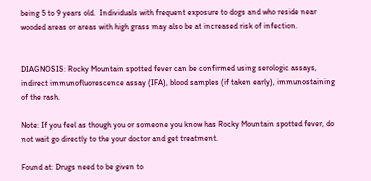being 5 to 9 years old.  Individuals with frequent exposure to dogs and who reside near wooded areas or areas with high grass may also be at increased risk of infection.


DIAGNOSIS: Rocky Mountain spotted fever can be confirmed using serologic assays, indirect immunofluorescence assay (IFA), blood samples (if taken early), immunostaining of the rash.

Note: If you feel as though you or someone you know has Rocky Mountain spotted fever, do not wait go directly to the your doctor and get treatment.

Found at: Drugs need to be given to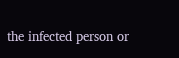the infected person or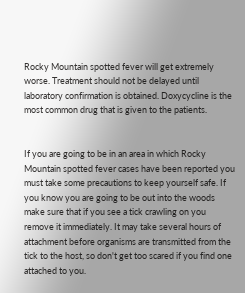Rocky Mountain spotted fever will get extremely worse. Treatment should not be delayed until laboratory confirmation is obtained. Doxycycline is the most common drug that is given to the patients.


If you are going to be in an area in which Rocky Mountain spotted fever cases have been reported you must take some precautions to keep yourself safe. If you know you are going to be out into the woods make sure that if you see a tick crawling on you remove it immediately. It may take several hours of attachment before organisms are transmitted from the tick to the host, so don't get too scared if you find one attached to you.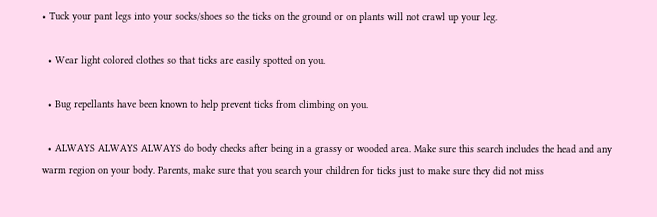• Tuck your pant legs into your socks/shoes so the ticks on the ground or on plants will not crawl up your leg.

  • Wear light colored clothes so that ticks are easily spotted on you.

  • Bug repellants have been known to help prevent ticks from climbing on you.

  • ALWAYS ALWAYS ALWAYS do body checks after being in a grassy or wooded area. Make sure this search includes the head and any warm region on your body. Parents, make sure that you search your children for ticks just to make sure they did not miss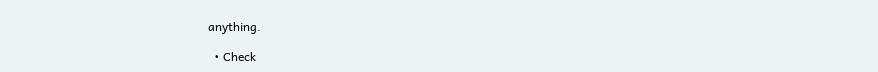anything.

  • Check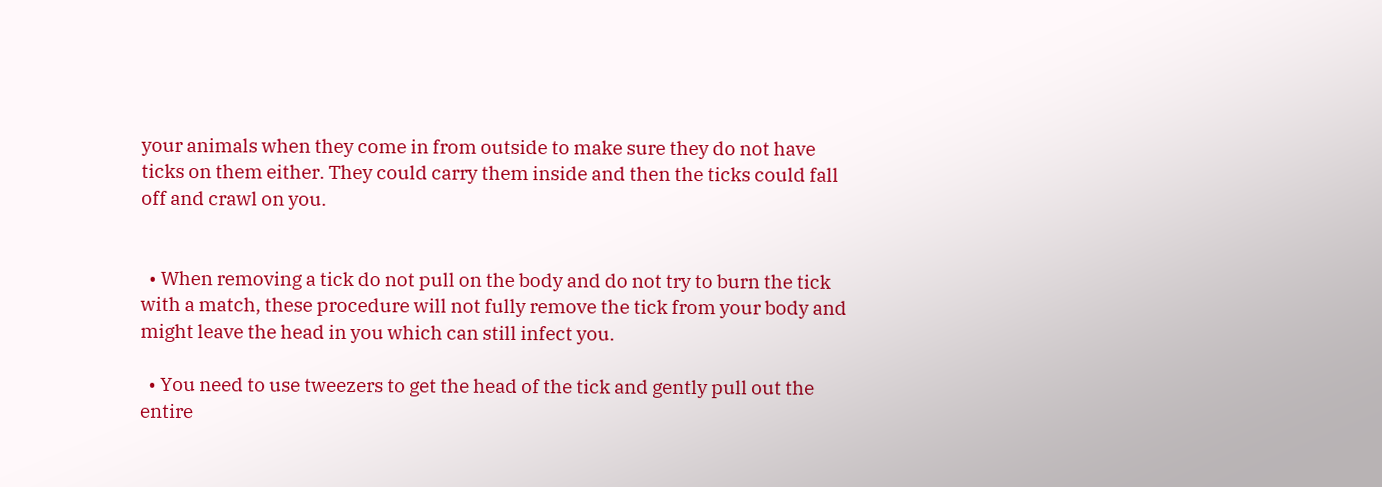your animals when they come in from outside to make sure they do not have ticks on them either. They could carry them inside and then the ticks could fall off and crawl on you.


  • When removing a tick do not pull on the body and do not try to burn the tick with a match, these procedure will not fully remove the tick from your body and might leave the head in you which can still infect you.

  • You need to use tweezers to get the head of the tick and gently pull out the entire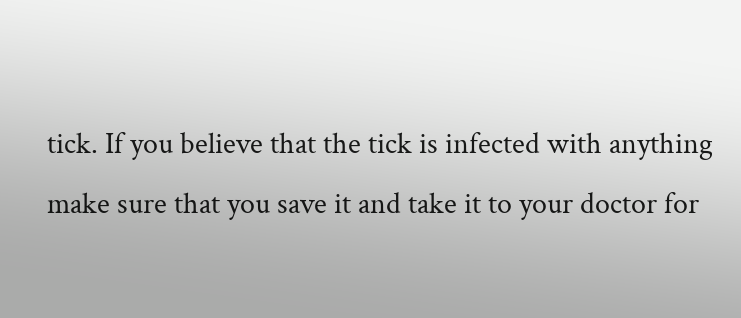tick. If you believe that the tick is infected with anything make sure that you save it and take it to your doctor for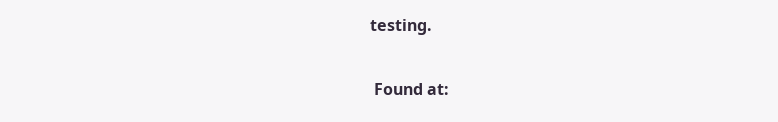testing.

 Found at: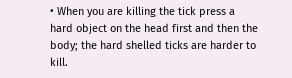• When you are killing the tick press a hard object on the head first and then the body; the hard shelled ticks are harder to kill.